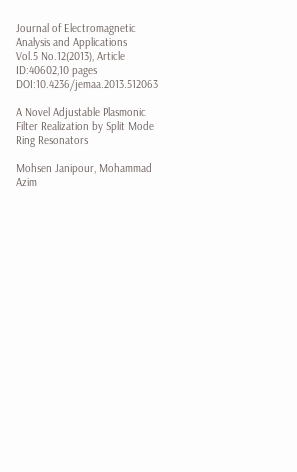Journal of Electromagnetic Analysis and Applications
Vol.5 No.12(2013), Article ID:40602,10 pages DOI:10.4236/jemaa.2013.512063

A Novel Adjustable Plasmonic Filter Realization by Split Mode Ring Resonators

Mohsen Janipour, Mohammad Azim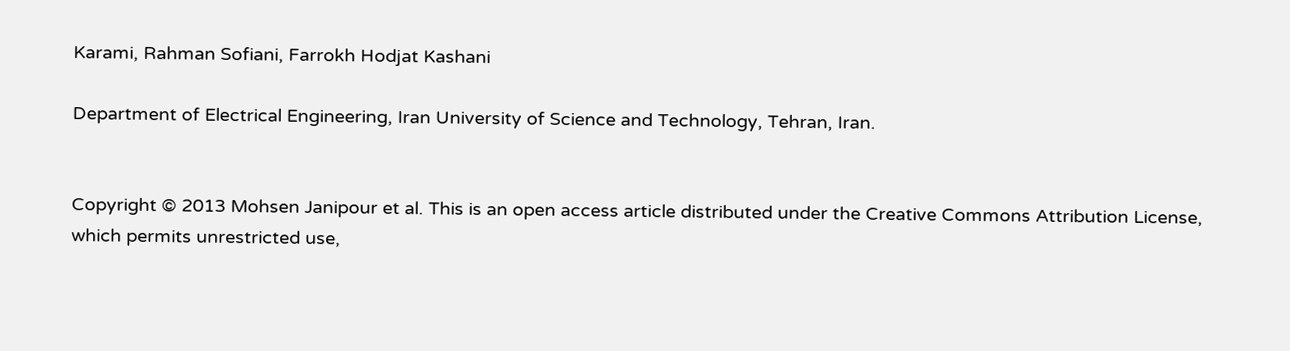Karami, Rahman Sofiani, Farrokh Hodjat Kashani

Department of Electrical Engineering, Iran University of Science and Technology, Tehran, Iran.


Copyright © 2013 Mohsen Janipour et al. This is an open access article distributed under the Creative Commons Attribution License, which permits unrestricted use,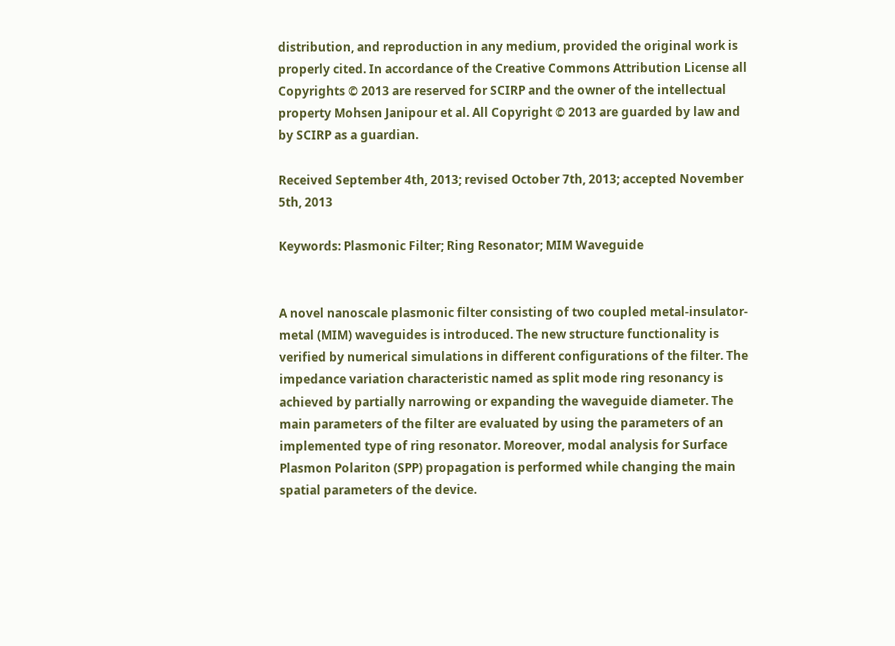distribution, and reproduction in any medium, provided the original work is properly cited. In accordance of the Creative Commons Attribution License all Copyrights © 2013 are reserved for SCIRP and the owner of the intellectual property Mohsen Janipour et al. All Copyright © 2013 are guarded by law and by SCIRP as a guardian.

Received September 4th, 2013; revised October 7th, 2013; accepted November 5th, 2013

Keywords: Plasmonic Filter; Ring Resonator; MIM Waveguide


A novel nanoscale plasmonic filter consisting of two coupled metal-insulator-metal (MIM) waveguides is introduced. The new structure functionality is verified by numerical simulations in different configurations of the filter. The impedance variation characteristic named as split mode ring resonancy is achieved by partially narrowing or expanding the waveguide diameter. The main parameters of the filter are evaluated by using the parameters of an implemented type of ring resonator. Moreover, modal analysis for Surface Plasmon Polariton (SPP) propagation is performed while changing the main spatial parameters of the device.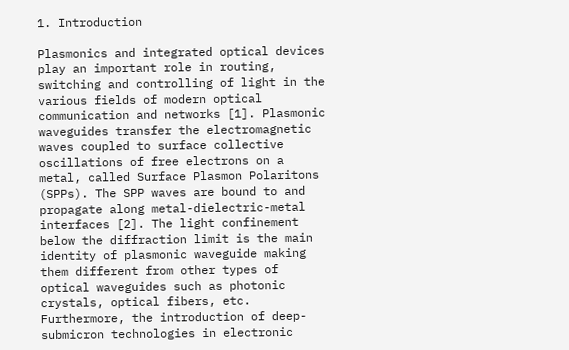1. Introduction

Plasmonics and integrated optical devices play an important role in routing, switching and controlling of light in the various fields of modern optical communication and networks [1]. Plasmonic waveguides transfer the electromagnetic waves coupled to surface collective oscillations of free electrons on a metal, called Surface Plasmon Polaritons (SPPs). The SPP waves are bound to and propagate along metal-dielectric-metal interfaces [2]. The light confinement below the diffraction limit is the main identity of plasmonic waveguide making them different from other types of optical waveguides such as photonic crystals, optical fibers, etc. Furthermore, the introduction of deep-submicron technologies in electronic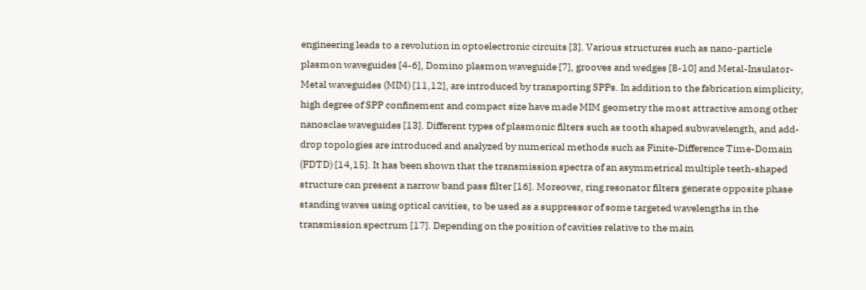engineering leads to a revolution in optoelectronic circuits [3]. Various structures such as nano-particle plasmon waveguides [4-6], Domino plasmon waveguide [7], grooves and wedges [8-10] and Metal-Insulator-Metal waveguides (MIM) [11,12], are introduced by transporting SPPs. In addition to the fabrication simplicity, high degree of SPP confinement and compact size have made MIM geometry the most attractive among other nanosclae waveguides [13]. Different types of plasmonic filters such as tooth shaped subwavelength, and add-drop topologies are introduced and analyzed by numerical methods such as Finite-Difference Time-Domain (FDTD) [14,15]. It has been shown that the transmission spectra of an asymmetrical multiple teeth-shaped structure can present a narrow band pass filter [16]. Moreover, ring resonator filters generate opposite phase standing waves using optical cavities, to be used as a suppressor of some targeted wavelengths in the transmission spectrum [17]. Depending on the position of cavities relative to the main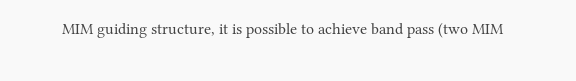MIM guiding structure, it is possible to achieve band pass (two MIM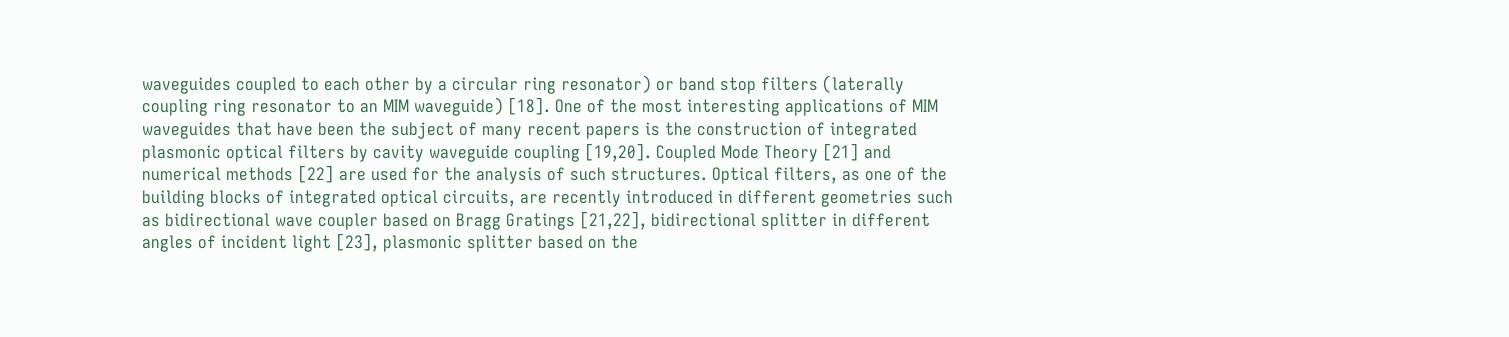waveguides coupled to each other by a circular ring resonator) or band stop filters (laterally coupling ring resonator to an MIM waveguide) [18]. One of the most interesting applications of MIM waveguides that have been the subject of many recent papers is the construction of integrated plasmonic optical filters by cavity waveguide coupling [19,20]. Coupled Mode Theory [21] and numerical methods [22] are used for the analysis of such structures. Optical filters, as one of the building blocks of integrated optical circuits, are recently introduced in different geometries such as bidirectional wave coupler based on Bragg Gratings [21,22], bidirectional splitter in different angles of incident light [23], plasmonic splitter based on the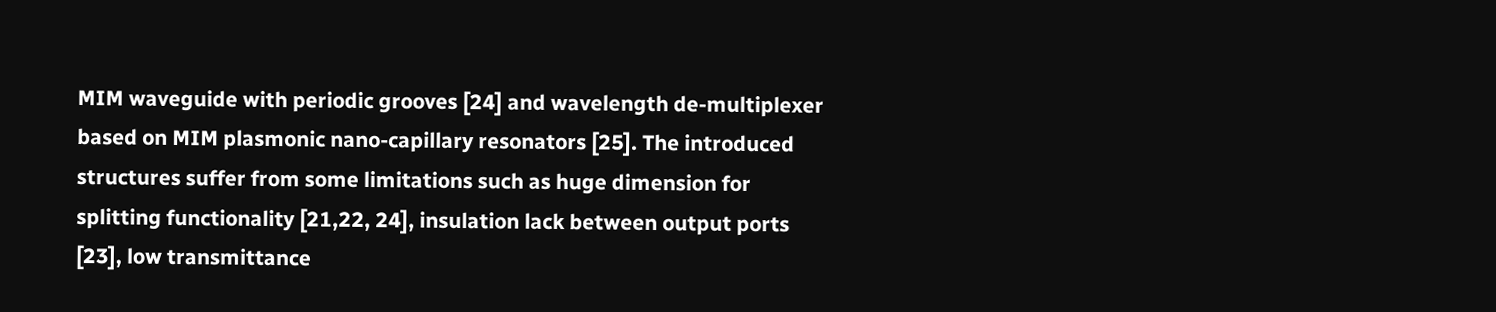MIM waveguide with periodic grooves [24] and wavelength de-multiplexer based on MIM plasmonic nano-capillary resonators [25]. The introduced structures suffer from some limitations such as huge dimension for splitting functionality [21,22, 24], insulation lack between output ports [23], low transmittance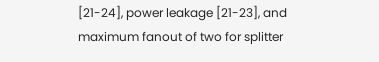[21-24], power leakage [21-23], and maximum fanout of two for splitter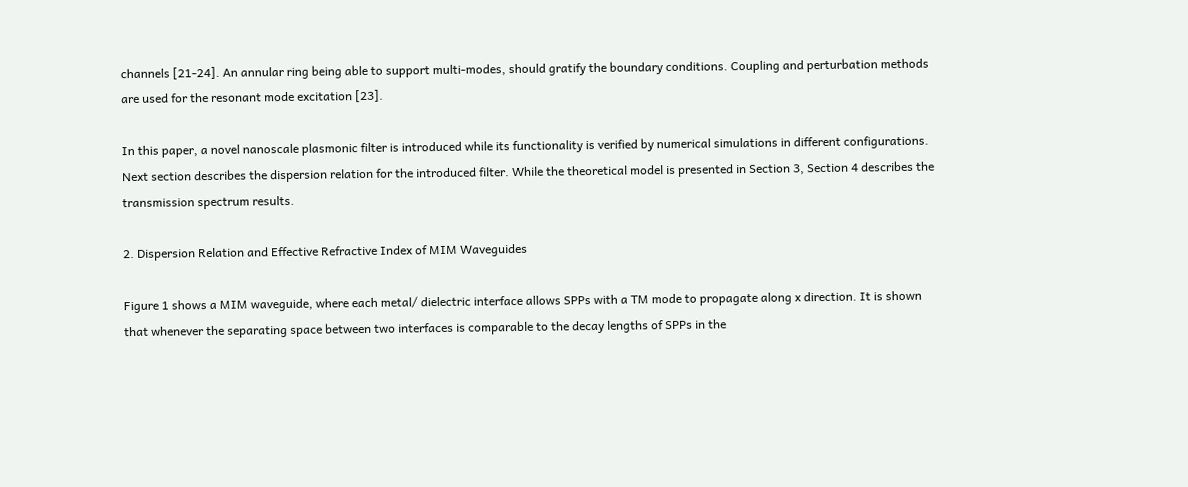channels [21-24]. An annular ring being able to support multi-modes, should gratify the boundary conditions. Coupling and perturbation methods are used for the resonant mode excitation [23].

In this paper, a novel nanoscale plasmonic filter is introduced while its functionality is verified by numerical simulations in different configurations. Next section describes the dispersion relation for the introduced filter. While the theoretical model is presented in Section 3, Section 4 describes the transmission spectrum results.

2. Dispersion Relation and Effective Refractive Index of MIM Waveguides

Figure 1 shows a MIM waveguide, where each metal/ dielectric interface allows SPPs with a TM mode to propagate along x direction. It is shown that whenever the separating space between two interfaces is comparable to the decay lengths of SPPs in the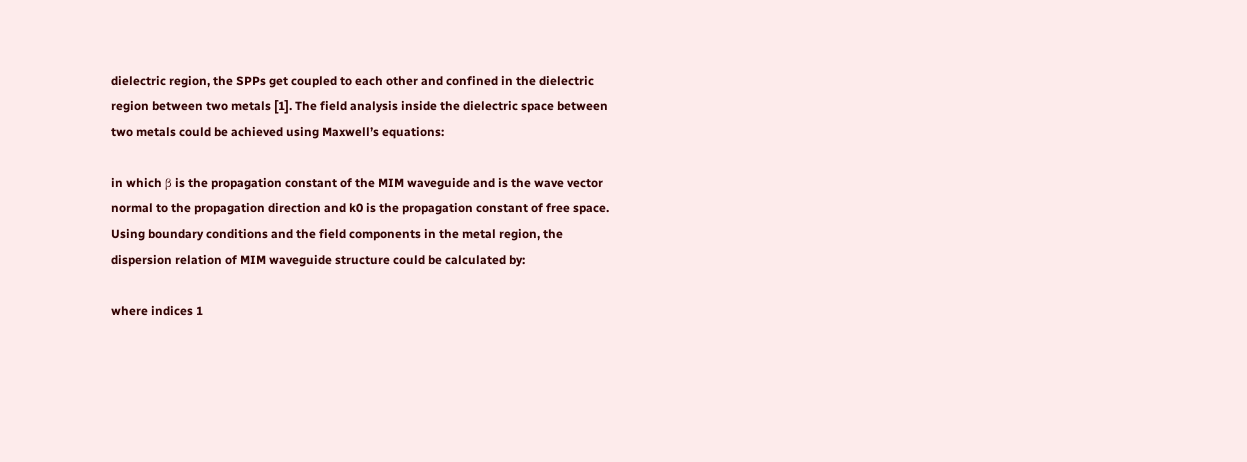dielectric region, the SPPs get coupled to each other and confined in the dielectric region between two metals [1]. The field analysis inside the dielectric space between two metals could be achieved using Maxwell’s equations:

in which β is the propagation constant of the MIM waveguide and is the wave vector normal to the propagation direction and k0 is the propagation constant of free space. Using boundary conditions and the field components in the metal region, the dispersion relation of MIM waveguide structure could be calculated by:

where indices 1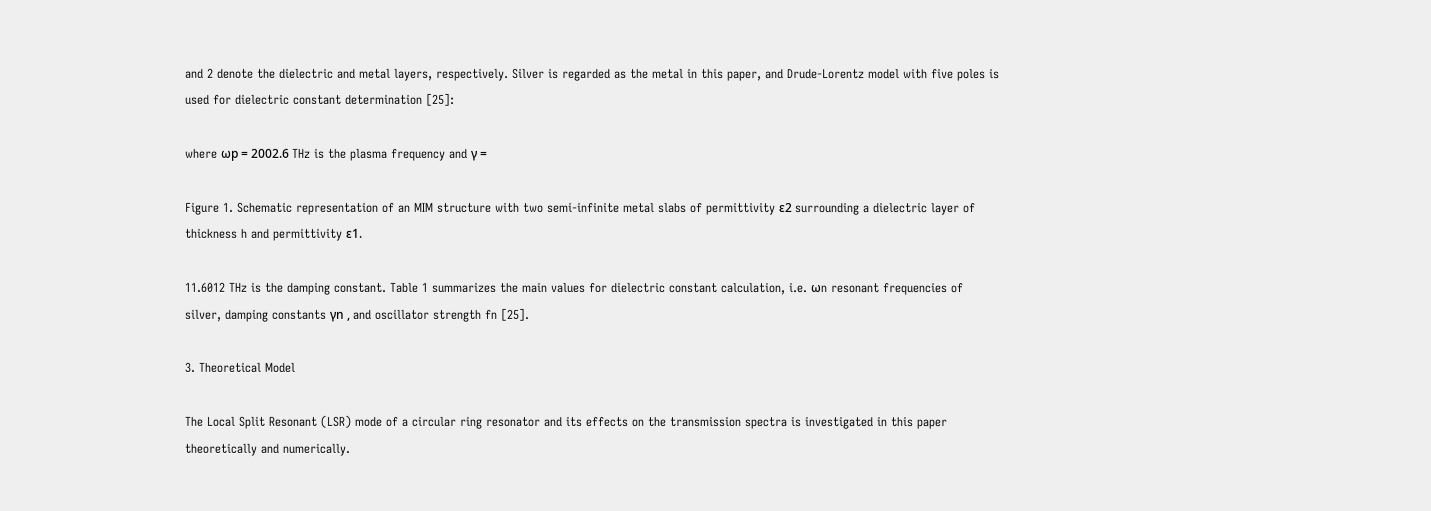and 2 denote the dielectric and metal layers, respectively. Silver is regarded as the metal in this paper, and Drude-Lorentz model with five poles is used for dielectric constant determination [25]:

where ωp = 2002.6 THz is the plasma frequency and γ =

Figure 1. Schematic representation of an MIM structure with two semi-infinite metal slabs of permittivity ε2 surrounding a dielectric layer of thickness h and permittivity ε1.

11.6012 THz is the damping constant. Table 1 summarizes the main values for dielectric constant calculation, i.e. ωn resonant frequencies of silver, damping constants γn , and oscillator strength fn [25].

3. Theoretical Model

The Local Split Resonant (LSR) mode of a circular ring resonator and its effects on the transmission spectra is investigated in this paper theoretically and numerically.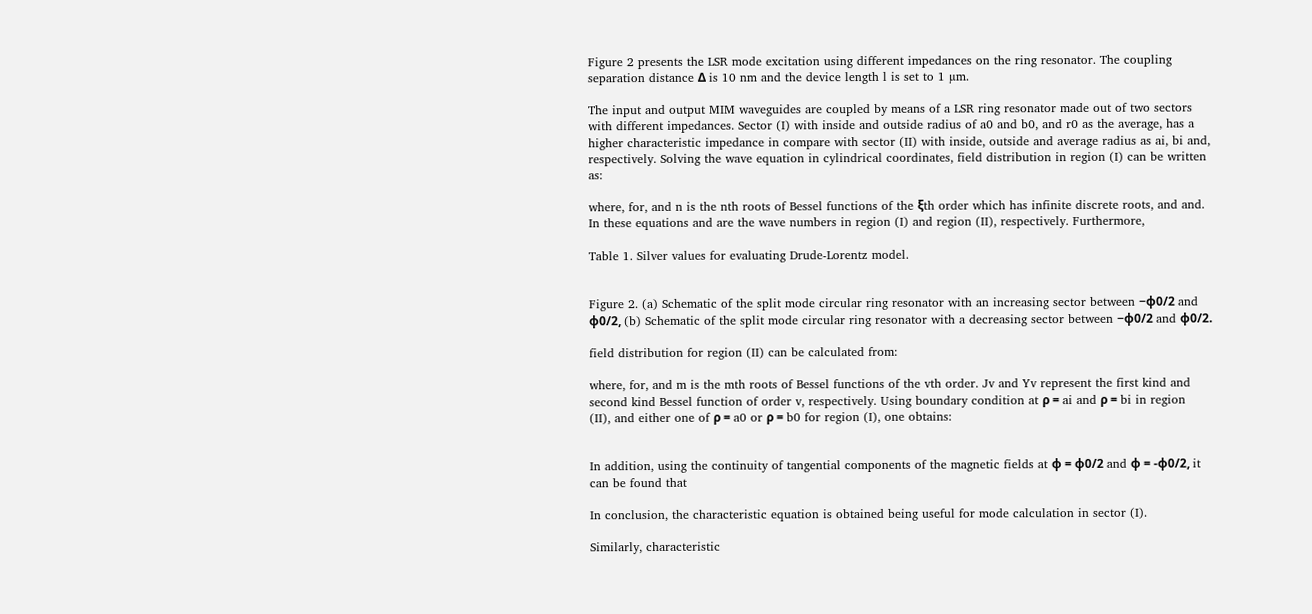Figure 2 presents the LSR mode excitation using different impedances on the ring resonator. The coupling separation distance Δ is 10 nm and the device length l is set to 1 µm.

The input and output MIM waveguides are coupled by means of a LSR ring resonator made out of two sectors with different impedances. Sector (I) with inside and outside radius of a0 and b0, and r0 as the average, has a higher characteristic impedance in compare with sector (II) with inside, outside and average radius as ai, bi and, respectively. Solving the wave equation in cylindrical coordinates, field distribution in region (I) can be written as:

where, for, and n is the nth roots of Bessel functions of the ξth order which has infinite discrete roots, and and. In these equations and are the wave numbers in region (I) and region (II), respectively. Furthermore,

Table 1. Silver values for evaluating Drude-Lorentz model.


Figure 2. (a) Schematic of the split mode circular ring resonator with an increasing sector between −φ0/2 and φ0/2, (b) Schematic of the split mode circular ring resonator with a decreasing sector between −φ0/2 and φ0/2.

field distribution for region (II) can be calculated from:

where, for, and m is the mth roots of Bessel functions of the vth order. Jv and Yv represent the first kind and second kind Bessel function of order v, respectively. Using boundary condition at ρ = ai and ρ = bi in region (II), and either one of ρ = a0 or ρ = b0 for region (I), one obtains:


In addition, using the continuity of tangential components of the magnetic fields at φ = φ0/2 and φ = -φ0/2, it can be found that

In conclusion, the characteristic equation is obtained being useful for mode calculation in sector (I).

Similarly, characteristic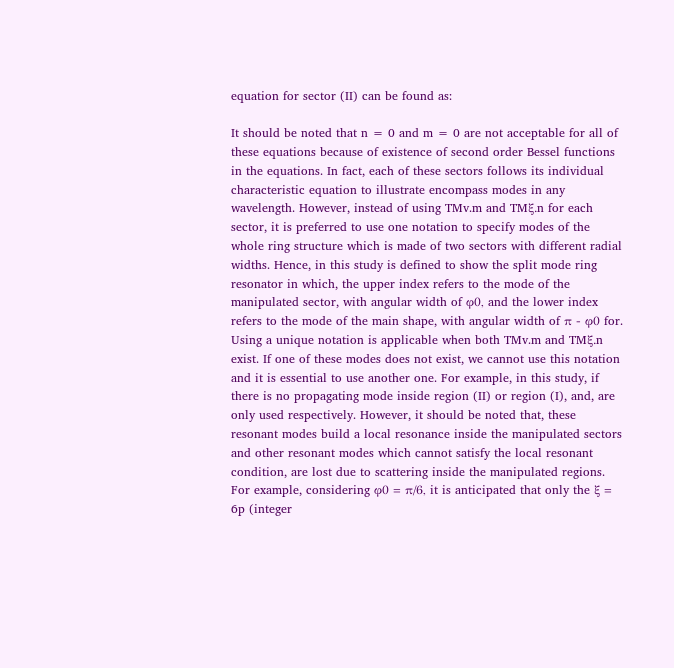equation for sector (II) can be found as:

It should be noted that n = 0 and m = 0 are not acceptable for all of these equations because of existence of second order Bessel functions in the equations. In fact, each of these sectors follows its individual characteristic equation to illustrate encompass modes in any wavelength. However, instead of using TMv.m and TMξ.n for each sector, it is preferred to use one notation to specify modes of the whole ring structure which is made of two sectors with different radial widths. Hence, in this study is defined to show the split mode ring resonator in which, the upper index refers to the mode of the manipulated sector, with angular width of φ0, and the lower index refers to the mode of the main shape, with angular width of π - φ0 for. Using a unique notation is applicable when both TMv.m and TMξ.n exist. If one of these modes does not exist, we cannot use this notation and it is essential to use another one. For example, in this study, if there is no propagating mode inside region (II) or region (I), and, are only used respectively. However, it should be noted that, these resonant modes build a local resonance inside the manipulated sectors and other resonant modes which cannot satisfy the local resonant condition, are lost due to scattering inside the manipulated regions. For example, considering φ0 = π/6, it is anticipated that only the ξ = 6p (integer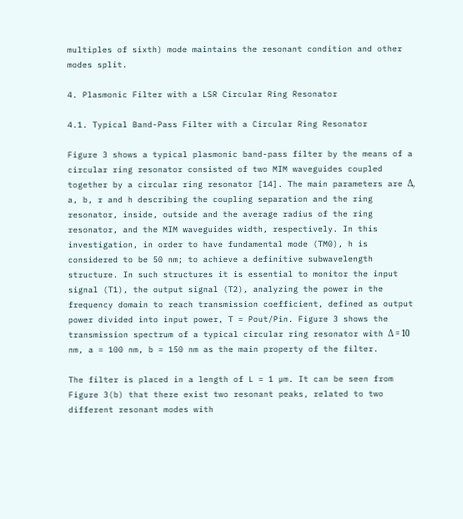multiples of sixth) mode maintains the resonant condition and other modes split.

4. Plasmonic Filter with a LSR Circular Ring Resonator

4.1. Typical Band-Pass Filter with a Circular Ring Resonator

Figure 3 shows a typical plasmonic band-pass filter by the means of a circular ring resonator consisted of two MIM waveguides coupled together by a circular ring resonator [14]. The main parameters are Δ, a, b, r and h describing the coupling separation and the ring resonator, inside, outside and the average radius of the ring resonator, and the MIM waveguides width, respectively. In this investigation, in order to have fundamental mode (TM0), h is considered to be 50 nm; to achieve a definitive subwavelength structure. In such structures it is essential to monitor the input signal (T1), the output signal (T2), analyzing the power in the frequency domain to reach transmission coefficient, defined as output power divided into input power, T = Pout/Pin. Figure 3 shows the transmission spectrum of a typical circular ring resonator with Δ = 10 nm, a = 100 nm, b = 150 nm as the main property of the filter.

The filter is placed in a length of L = 1 µm. It can be seen from Figure 3(b) that there exist two resonant peaks, related to two different resonant modes with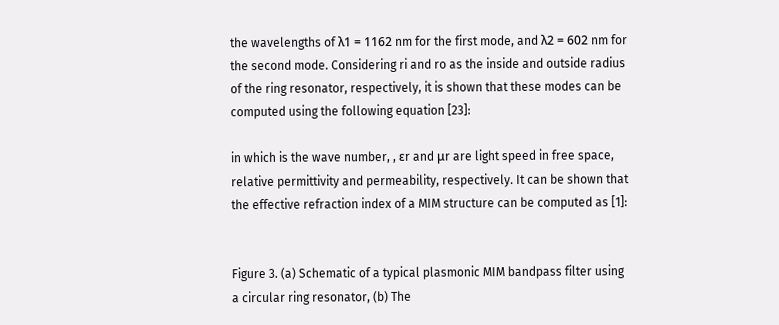the wavelengths of λ1 = 1162 nm for the first mode, and λ2 = 602 nm for the second mode. Considering ri and ro as the inside and outside radius of the ring resonator, respectively, it is shown that these modes can be computed using the following equation [23]:

in which is the wave number, , εr and μr are light speed in free space, relative permittivity and permeability, respectively. It can be shown that the effective refraction index of a MIM structure can be computed as [1]:


Figure 3. (a) Schematic of a typical plasmonic MIM bandpass filter using a circular ring resonator, (b) The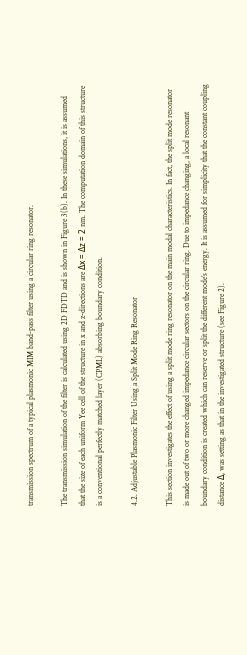transmission spectrum of a typical plasmonic MIM band-pass filter using a circular ring resonator.

The transmission simulation of the filter is calculated using 2D FDTD and is shown in Figure 3(b). In these simulations, it is assumed that the size of each uniform Yee cell of the structure in x and z-directions are Δx = Δz = 2 nm. The computation domain of this structure is a conventional perfectly matched layer (CPML) absorbing boundary condition.

4.2. Adjustable Plasmonic Filter Using a Split Mode Ring Resonator

This section investigates the effect of using a split mode ring resonator on the main modal characteristics. In fact, the split mode resonator is made out of two or more changed impedance circular sectors on the circular ring. Due to impedance changing, a local resonant boundary condition is created which can reserve or split the different mode’s energy. It is assumed for simplicity that the constant coupling distance Δ, was setting as that in the investigated structure (see Figure 2).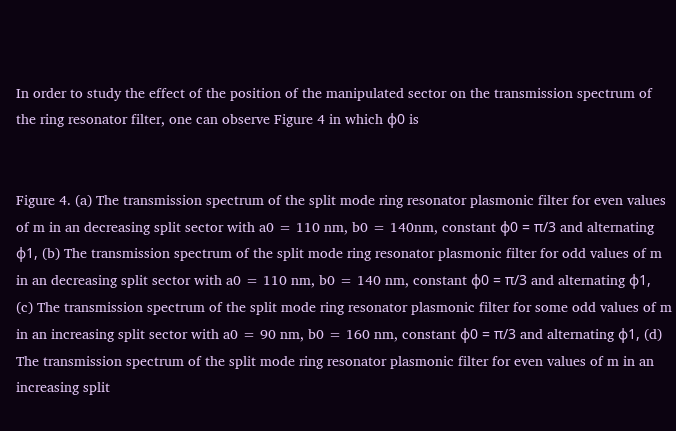In order to study the effect of the position of the manipulated sector on the transmission spectrum of the ring resonator filter, one can observe Figure 4 in which φ0 is


Figure 4. (a) The transmission spectrum of the split mode ring resonator plasmonic filter for even values of m in an decreasing split sector with a0 = 110 nm, b0 = 140nm, constant φ0 = π/3 and alternating φ1, (b) The transmission spectrum of the split mode ring resonator plasmonic filter for odd values of m in an decreasing split sector with a0 = 110 nm, b0 = 140 nm, constant φ0 = π/3 and alternating φ1, (c) The transmission spectrum of the split mode ring resonator plasmonic filter for some odd values of m in an increasing split sector with a0 = 90 nm, b0 = 160 nm, constant φ0 = π/3 and alternating φ1, (d) The transmission spectrum of the split mode ring resonator plasmonic filter for even values of m in an increasing split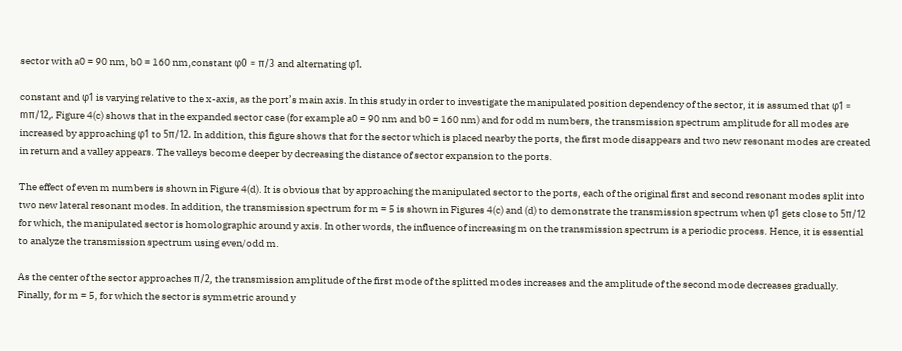sector with a0 = 90 nm, b0 = 160 nm,constant φ0 = π/3 and alternating φ1.

constant and φ1 is varying relative to the x-axis, as the port’s main axis. In this study in order to investigate the manipulated position dependency of the sector, it is assumed that φ1 = mπ/12,. Figure 4(c) shows that in the expanded sector case (for example a0 = 90 nm and b0 = 160 nm) and for odd m numbers, the transmission spectrum amplitude for all modes are increased by approaching φ1 to 5π/12. In addition, this figure shows that for the sector which is placed nearby the ports, the first mode disappears and two new resonant modes are created in return and a valley appears. The valleys become deeper by decreasing the distance of sector expansion to the ports.

The effect of even m numbers is shown in Figure 4(d). It is obvious that by approaching the manipulated sector to the ports, each of the original first and second resonant modes split into two new lateral resonant modes. In addition, the transmission spectrum for m = 5 is shown in Figures 4(c) and (d) to demonstrate the transmission spectrum when φ1 gets close to 5π/12 for which, the manipulated sector is homolographic around y axis. In other words, the influence of increasing m on the transmission spectrum is a periodic process. Hence, it is essential to analyze the transmission spectrum using even/odd m.

As the center of the sector approaches π/2, the transmission amplitude of the first mode of the splitted modes increases and the amplitude of the second mode decreases gradually. Finally, for m = 5, for which the sector is symmetric around y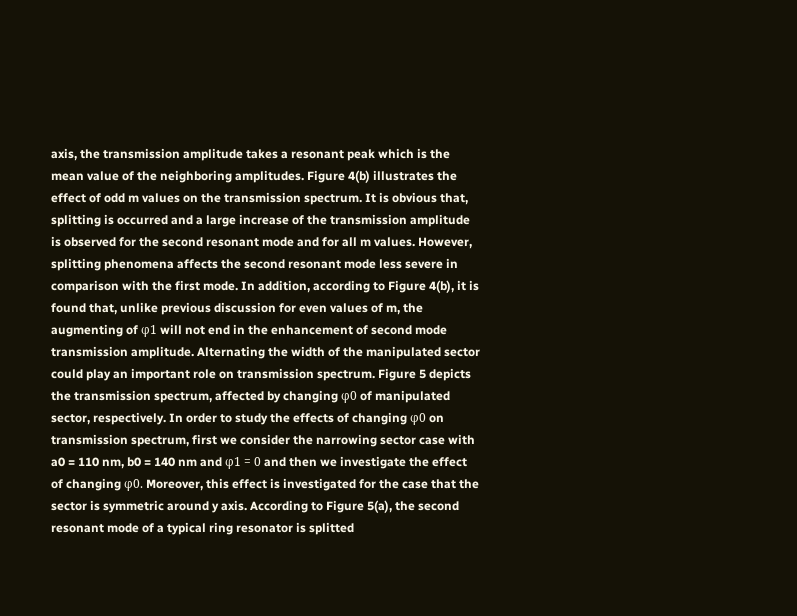axis, the transmission amplitude takes a resonant peak which is the mean value of the neighboring amplitudes. Figure 4(b) illustrates the effect of odd m values on the transmission spectrum. It is obvious that, splitting is occurred and a large increase of the transmission amplitude is observed for the second resonant mode and for all m values. However, splitting phenomena affects the second resonant mode less severe in comparison with the first mode. In addition, according to Figure 4(b), it is found that, unlike previous discussion for even values of m, the augmenting of φ1 will not end in the enhancement of second mode transmission amplitude. Alternating the width of the manipulated sector could play an important role on transmission spectrum. Figure 5 depicts the transmission spectrum, affected by changing φ0 of manipulated sector, respectively. In order to study the effects of changing φ0 on transmission spectrum, first we consider the narrowing sector case with a0 = 110 nm, b0 = 140 nm and φ1 = 0 and then we investigate the effect of changing φ0. Moreover, this effect is investigated for the case that the sector is symmetric around y axis. According to Figure 5(a), the second resonant mode of a typical ring resonator is splitted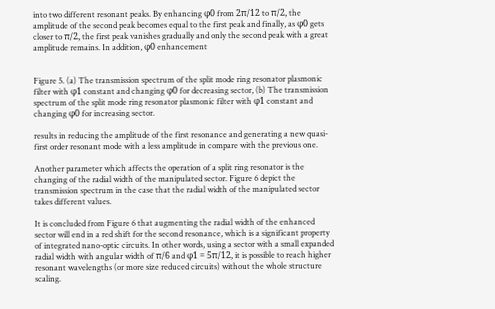into two different resonant peaks. By enhancing φ0 from 2π/12 to π/2, the amplitude of the second peak becomes equal to the first peak and finally, as φ0 gets closer to π/2, the first peak vanishes gradually and only the second peak with a great amplitude remains. In addition, φ0 enhancement


Figure 5. (a) The transmission spectrum of the split mode ring resonator plasmonic filter with φ1 constant and changing φ0 for decreasing sector, (b) The transmission spectrum of the split mode ring resonator plasmonic filter with φ1 constant and changing φ0 for increasing sector.

results in reducing the amplitude of the first resonance and generating a new quasi-first order resonant mode with a less amplitude in compare with the previous one.

Another parameter which affects the operation of a split ring resonator is the changing of the radial width of the manipulated sector. Figure 6 depict the transmission spectrum in the case that the radial width of the manipulated sector takes different values.

It is concluded from Figure 6 that augmenting the radial width of the enhanced sector will end in a red shift for the second resonance, which is a significant property of integrated nano-optic circuits. In other words, using a sector with a small expanded radial width with angular width of π/6 and φ1 = 5π/12, it is possible to reach higher resonant wavelengths (or more size reduced circuits) without the whole structure scaling.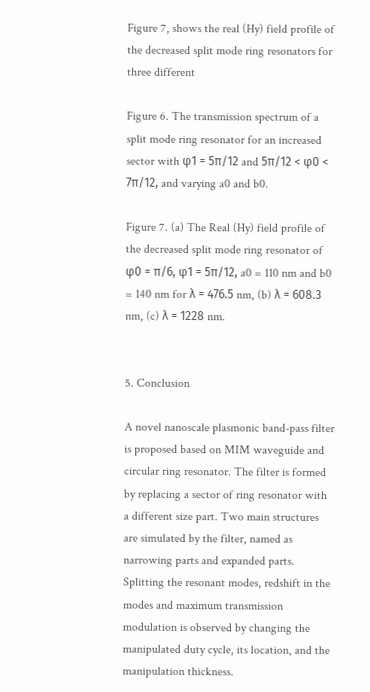Figure 7, shows the real (Hy) field profile of the decreased split mode ring resonators for three different

Figure 6. The transmission spectrum of a split mode ring resonator for an increased sector with φ1 = 5π/12 and 5π/12 < φ0 < 7π/12, and varying a0 and b0.

Figure 7. (a) The Real (Hy) field profile of the decreased split mode ring resonator of φ0 = π/6, φ1 = 5π/12, a0 = 110 nm and b0 = 140 nm for λ = 476.5 nm, (b) λ = 608.3 nm, (c) λ = 1228 nm.


5. Conclusion

A novel nanoscale plasmonic band-pass filter is proposed based on MIM waveguide and circular ring resonator. The filter is formed by replacing a sector of ring resonator with a different size part. Two main structures are simulated by the filter, named as narrowing parts and expanded parts. Splitting the resonant modes, redshift in the modes and maximum transmission modulation is observed by changing the manipulated duty cycle, its location, and the manipulation thickness.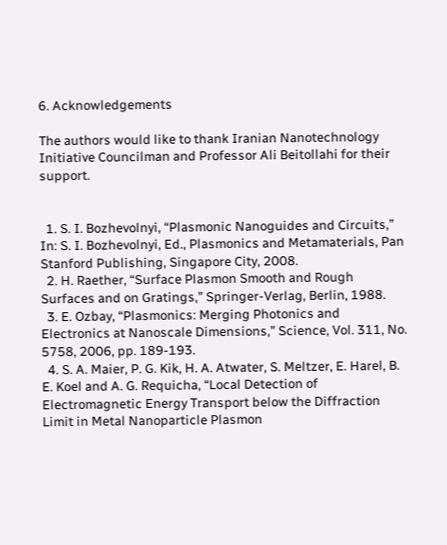6. Acknowledgements

The authors would like to thank Iranian Nanotechnology Initiative Councilman and Professor Ali Beitollahi for their support.


  1. S. I. Bozhevolnyi, “Plasmonic Nanoguides and Circuits,” In: S. I. Bozhevolnyi, Ed., Plasmonics and Metamaterials, Pan Stanford Publishing, Singapore City, 2008.
  2. H. Raether, “Surface Plasmon Smooth and Rough Surfaces and on Gratings,” Springer-Verlag, Berlin, 1988.
  3. E. Ozbay, “Plasmonics: Merging Photonics and Electronics at Nanoscale Dimensions,” Science, Vol. 311, No. 5758, 2006, pp. 189-193.
  4. S. A. Maier, P. G. Kik, H. A. Atwater, S. Meltzer, E. Harel, B. E. Koel and A. G. Requicha, “Local Detection of Electromagnetic Energy Transport below the Diffraction Limit in Metal Nanoparticle Plasmon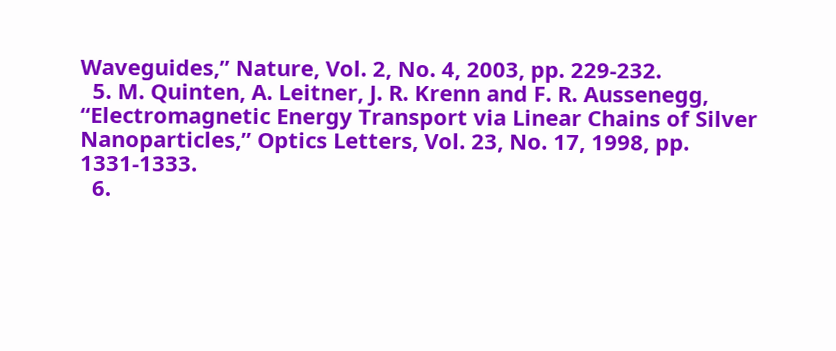Waveguides,” Nature, Vol. 2, No. 4, 2003, pp. 229-232.
  5. M. Quinten, A. Leitner, J. R. Krenn and F. R. Aussenegg, “Electromagnetic Energy Transport via Linear Chains of Silver Nanoparticles,” Optics Letters, Vol. 23, No. 17, 1998, pp. 1331-1333.
  6.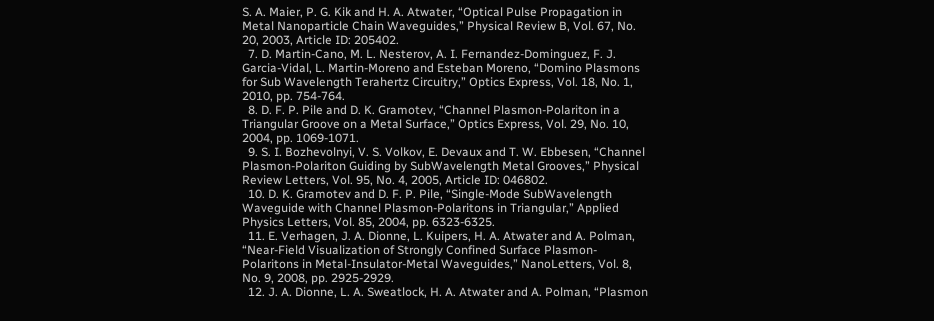S. A. Maier, P. G. Kik and H. A. Atwater, “Optical Pulse Propagation in Metal Nanoparticle Chain Waveguides,” Physical Review B, Vol. 67, No. 20, 2003, Article ID: 205402.
  7. D. Martin-Cano, M. L. Nesterov, A. I. Fernandez-Dominguez, F. J. Garcia-Vidal, L. Martin-Moreno and Esteban Moreno, “Domino Plasmons for Sub Wavelength Terahertz Circuitry,” Optics Express, Vol. 18, No. 1, 2010, pp. 754-764.
  8. D. F. P. Pile and D. K. Gramotev, “Channel Plasmon-Polariton in a Triangular Groove on a Metal Surface,” Optics Express, Vol. 29, No. 10, 2004, pp. 1069-1071.
  9. S. I. Bozhevolnyi, V. S. Volkov, E. Devaux and T. W. Ebbesen, “Channel Plasmon-Polariton Guiding by SubWavelength Metal Grooves,” Physical Review Letters, Vol. 95, No. 4, 2005, Article ID: 046802.
  10. D. K. Gramotev and D. F. P. Pile, “Single-Mode SubWavelength Waveguide with Channel Plasmon-Polaritons in Triangular,” Applied Physics Letters, Vol. 85, 2004, pp. 6323-6325.
  11. E. Verhagen, J. A. Dionne, L. Kuipers, H. A. Atwater and A. Polman, “Near-Field Visualization of Strongly Confined Surface Plasmon-Polaritons in Metal-Insulator-Metal Waveguides,” NanoLetters, Vol. 8, No. 9, 2008, pp. 2925-2929.
  12. J. A. Dionne, L. A. Sweatlock, H. A. Atwater and A. Polman, “Plasmon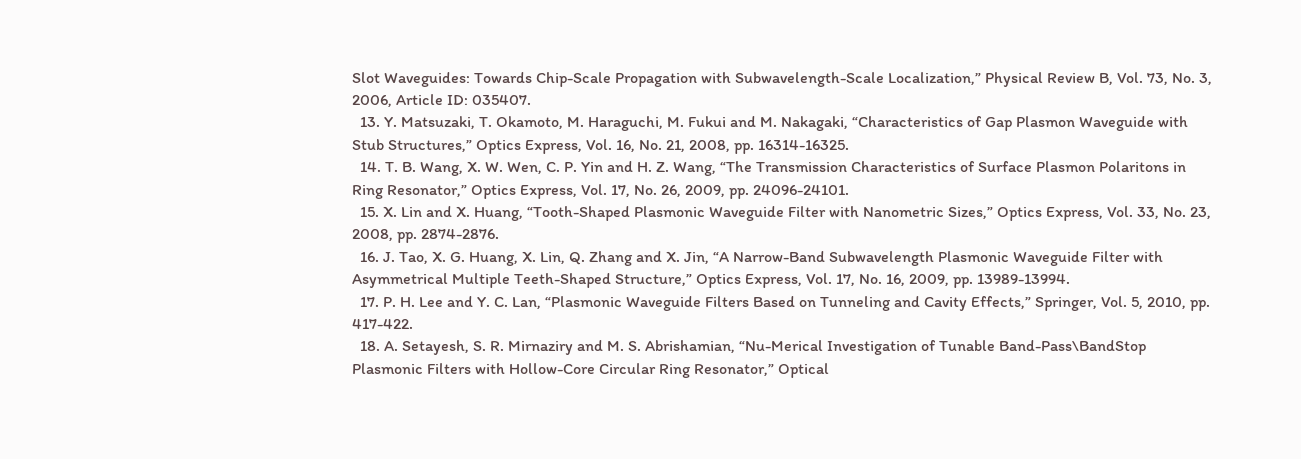Slot Waveguides: Towards Chip-Scale Propagation with Subwavelength-Scale Localization,” Physical Review B, Vol. 73, No. 3, 2006, Article ID: 035407.
  13. Y. Matsuzaki, T. Okamoto, M. Haraguchi, M. Fukui and M. Nakagaki, “Characteristics of Gap Plasmon Waveguide with Stub Structures,” Optics Express, Vol. 16, No. 21, 2008, pp. 16314-16325.
  14. T. B. Wang, X. W. Wen, C. P. Yin and H. Z. Wang, “The Transmission Characteristics of Surface Plasmon Polaritons in Ring Resonator,” Optics Express, Vol. 17, No. 26, 2009, pp. 24096-24101.
  15. X. Lin and X. Huang, “Tooth-Shaped Plasmonic Waveguide Filter with Nanometric Sizes,” Optics Express, Vol. 33, No. 23, 2008, pp. 2874-2876.
  16. J. Tao, X. G. Huang, X. Lin, Q. Zhang and X. Jin, “A Narrow-Band Subwavelength Plasmonic Waveguide Filter with Asymmetrical Multiple Teeth-Shaped Structure,” Optics Express, Vol. 17, No. 16, 2009, pp. 13989-13994.
  17. P. H. Lee and Y. C. Lan, “Plasmonic Waveguide Filters Based on Tunneling and Cavity Effects,” Springer, Vol. 5, 2010, pp. 417-422.
  18. A. Setayesh, S. R. Mirnaziry and M. S. Abrishamian, “Nu-Merical Investigation of Tunable Band-Pass\BandStop Plasmonic Filters with Hollow-Core Circular Ring Resonator,” Optical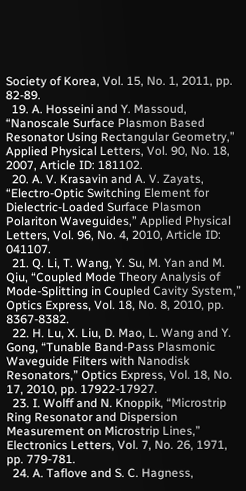Society of Korea, Vol. 15, No. 1, 2011, pp. 82-89.
  19. A. Hosseini and Y. Massoud, “Nanoscale Surface Plasmon Based Resonator Using Rectangular Geometry,” Applied Physical Letters, Vol. 90, No. 18, 2007, Article ID: 181102.
  20. A. V. Krasavin and A. V. Zayats, “Electro-Optic Switching Element for Dielectric-Loaded Surface Plasmon Polariton Waveguides,” Applied Physical Letters, Vol. 96, No. 4, 2010, Article ID: 041107.
  21. Q. Li, T. Wang, Y. Su, M. Yan and M. Qiu, “Coupled Mode Theory Analysis of Mode-Splitting in Coupled Cavity System,” Optics Express, Vol. 18, No. 8, 2010, pp. 8367-8382.
  22. H. Lu, X. Liu, D. Mao, L. Wang and Y. Gong, “Tunable Band-Pass Plasmonic Waveguide Filters with Nanodisk Resonators,” Optics Express, Vol. 18, No. 17, 2010, pp. 17922-17927.
  23. I. Wolff and N. Knoppik, “Microstrip Ring Resonator and Dispersion Measurement on Microstrip Lines,” Electronics Letters, Vol. 7, No. 26, 1971, pp. 779-781.
  24. A. Taflove and S. C. Hagness,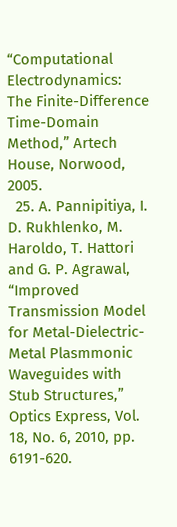“Computational Electrodynamics: The Finite-Difference Time-Domain Method,” Artech House, Norwood, 2005.
  25. A. Pannipitiya, I. D. Rukhlenko, M. Haroldo, T. Hattori and G. P. Agrawal, “Improved Transmission Model for Metal-Dielectric-Metal Plasmmonic Waveguides with Stub Structures,” Optics Express, Vol. 18, No. 6, 2010, pp. 6191-620.